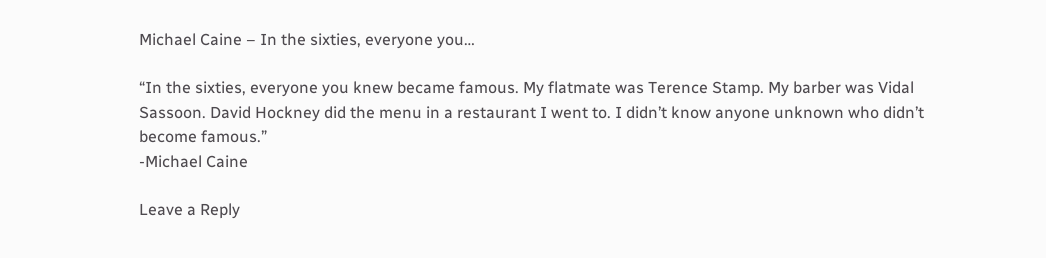Michael Caine – In the sixties, everyone you…

“In the sixties, everyone you knew became famous. My flatmate was Terence Stamp. My barber was Vidal Sassoon. David Hockney did the menu in a restaurant I went to. I didn’t know anyone unknown who didn’t become famous.”
-Michael Caine

Leave a Reply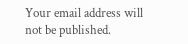Your email address will not be published.